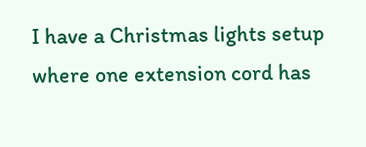I have a Christmas lights setup where one extension cord has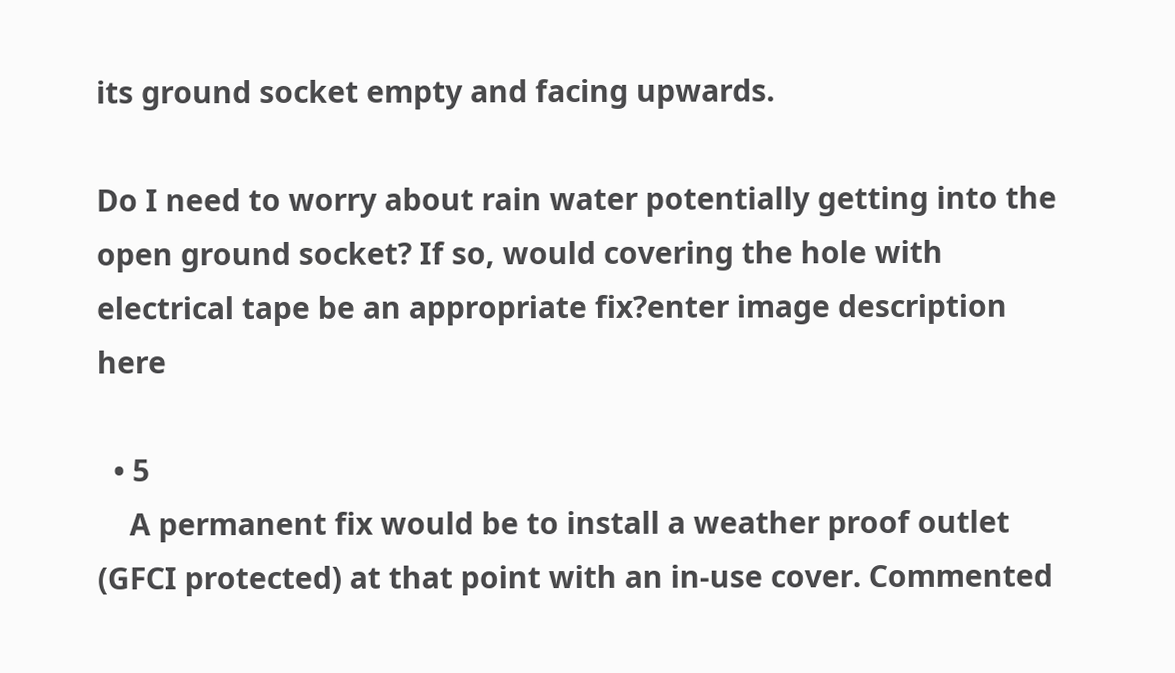its ground socket empty and facing upwards.

Do I need to worry about rain water potentially getting into the open ground socket? If so, would covering the hole with electrical tape be an appropriate fix?enter image description here

  • 5
    A permanent fix would be to install a weather proof outlet (GFCI protected) at that point with an in-use cover. Commented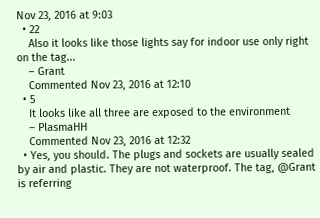Nov 23, 2016 at 9:03
  • 22
    Also it looks like those lights say for indoor use only right on the tag...
    – Grant
    Commented Nov 23, 2016 at 12:10
  • 5
    It looks like all three are exposed to the environment
    – PlasmaHH
    Commented Nov 23, 2016 at 12:32
  • Yes, you should. The plugs and sockets are usually sealed by air and plastic. They are not waterproof. The tag, @Grant is referring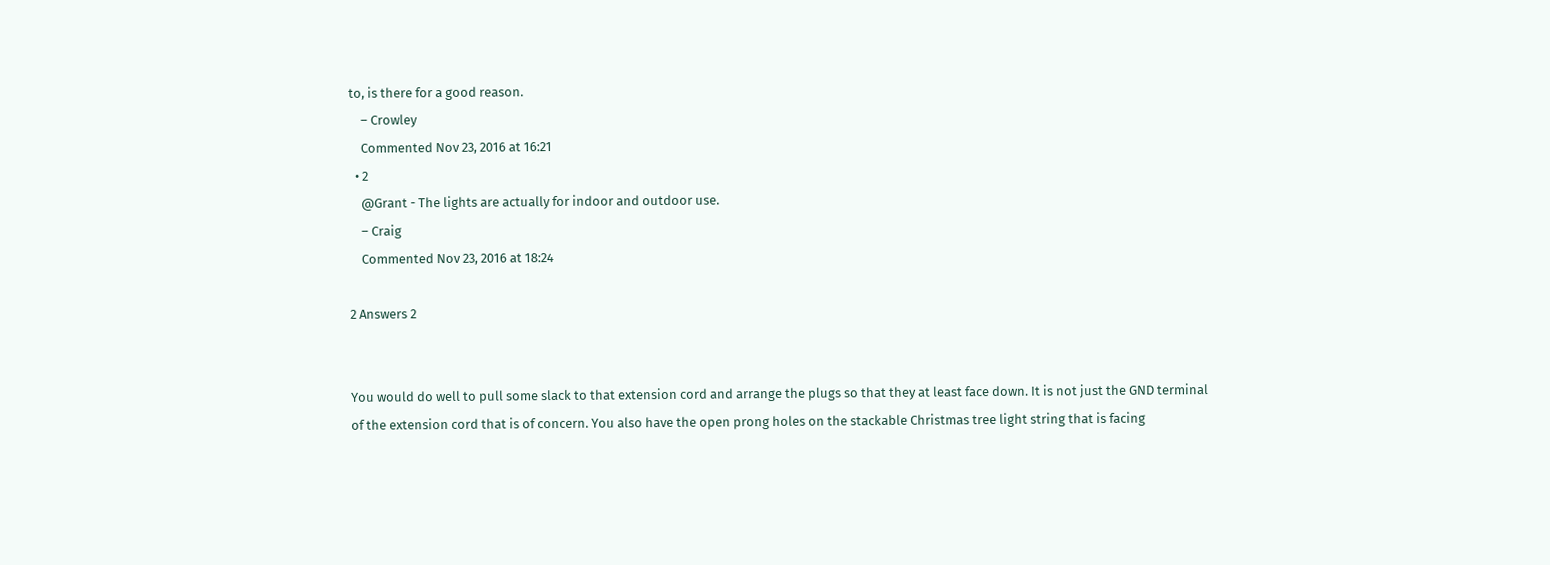to, is there for a good reason.
    – Crowley
    Commented Nov 23, 2016 at 16:21
  • 2
    @Grant - The lights are actually for indoor and outdoor use.
    – Craig
    Commented Nov 23, 2016 at 18:24

2 Answers 2


You would do well to pull some slack to that extension cord and arrange the plugs so that they at least face down. It is not just the GND terminal of the extension cord that is of concern. You also have the open prong holes on the stackable Christmas tree light string that is facing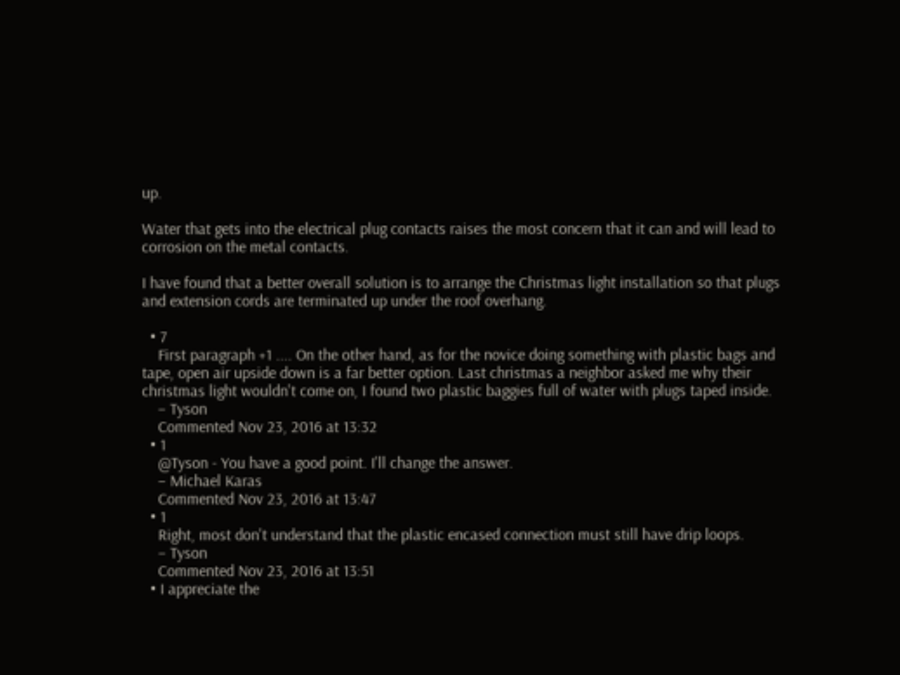up.

Water that gets into the electrical plug contacts raises the most concern that it can and will lead to corrosion on the metal contacts.

I have found that a better overall solution is to arrange the Christmas light installation so that plugs and extension cords are terminated up under the roof overhang.

  • 7
    First paragraph +1 .... On the other hand, as for the novice doing something with plastic bags and tape, open air upside down is a far better option. Last christmas a neighbor asked me why their christmas light wouldn't come on, I found two plastic baggies full of water with plugs taped inside.
    – Tyson
    Commented Nov 23, 2016 at 13:32
  • 1
    @Tyson - You have a good point. I'll change the answer.
    – Michael Karas
    Commented Nov 23, 2016 at 13:47
  • 1
    Right, most don't understand that the plastic encased connection must still have drip loops.
    – Tyson
    Commented Nov 23, 2016 at 13:51
  • I appreciate the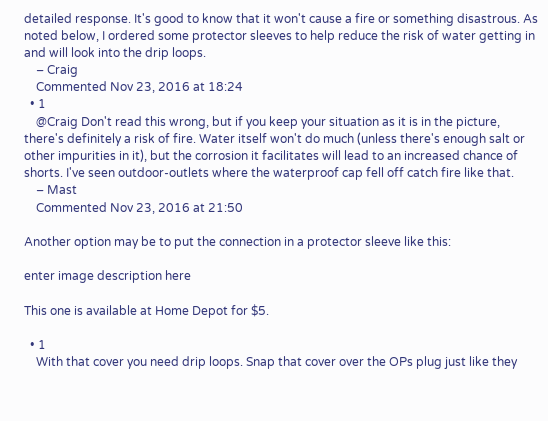detailed response. It's good to know that it won't cause a fire or something disastrous. As noted below, I ordered some protector sleeves to help reduce the risk of water getting in and will look into the drip loops.
    – Craig
    Commented Nov 23, 2016 at 18:24
  • 1
    @Craig Don't read this wrong, but if you keep your situation as it is in the picture, there's definitely a risk of fire. Water itself won't do much (unless there's enough salt or other impurities in it), but the corrosion it facilitates will lead to an increased chance of shorts. I've seen outdoor-outlets where the waterproof cap fell off catch fire like that.
    – Mast
    Commented Nov 23, 2016 at 21:50

Another option may be to put the connection in a protector sleeve like this:

enter image description here

This one is available at Home Depot for $5.

  • 1
    With that cover you need drip loops. Snap that cover over the OPs plug just like they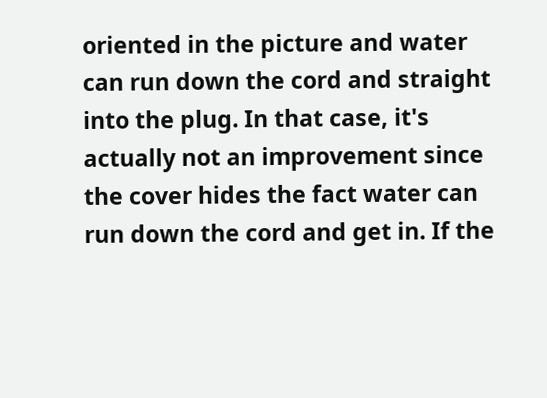oriented in the picture and water can run down the cord and straight into the plug. In that case, it's actually not an improvement since the cover hides the fact water can run down the cord and get in. If the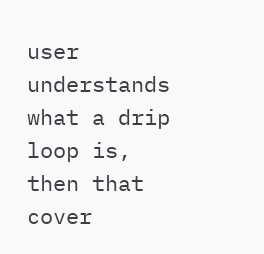user understands what a drip loop is, then that cover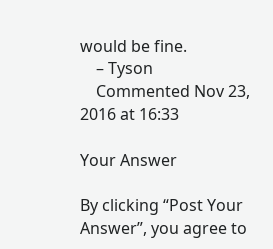would be fine.
    – Tyson
    Commented Nov 23, 2016 at 16:33

Your Answer

By clicking “Post Your Answer”, you agree to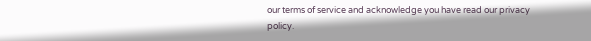our terms of service and acknowledge you have read our privacy policy.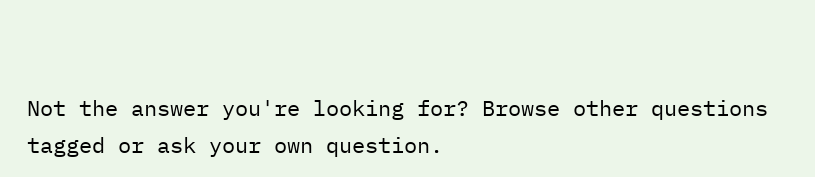Not the answer you're looking for? Browse other questions tagged or ask your own question.